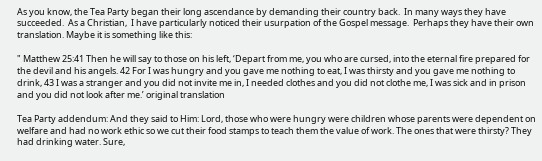As you know, the Tea Party began their long ascendance by demanding their country back.  In many ways they have succeeded.  As a Christian,  I have particularly noticed their usurpation of the Gospel message.  Perhaps they have their own translation. Maybe it is something like this:

" Matthew 25:41 Then he will say to those on his left, ‘Depart from me, you who are cursed, into the eternal fire prepared for the devil and his angels. 42 For I was hungry and you gave me nothing to eat, I was thirsty and you gave me nothing to drink, 43 I was a stranger and you did not invite me in, I needed clothes and you did not clothe me, I was sick and in prison and you did not look after me.’ original translation

Tea Party addendum: And they said to Him: Lord, those who were hungry were children whose parents were dependent on welfare and had no work ethic so we cut their food stamps to teach them the value of work. The ones that were thirsty? They had drinking water. Sure,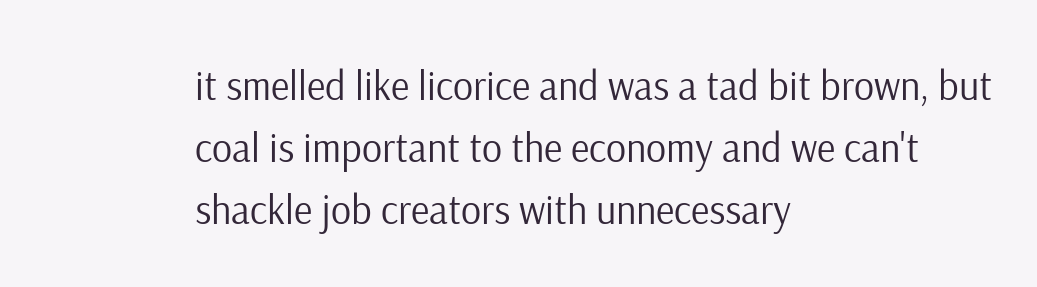it smelled like licorice and was a tad bit brown, but coal is important to the economy and we can't shackle job creators with unnecessary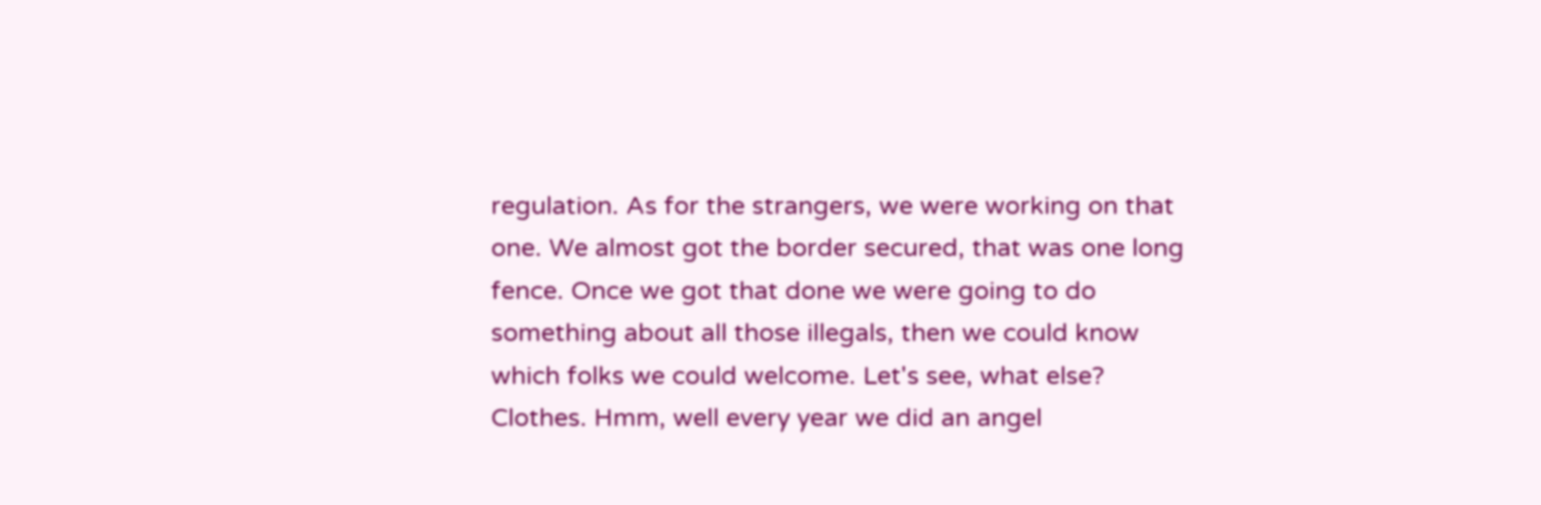regulation. As for the strangers, we were working on that one. We almost got the border secured, that was one long fence. Once we got that done we were going to do something about all those illegals, then we could know which folks we could welcome. Let's see, what else? Clothes. Hmm, well every year we did an angel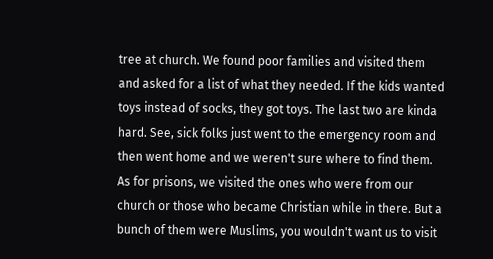tree at church. We found poor families and visited them and asked for a list of what they needed. If the kids wanted toys instead of socks, they got toys. The last two are kinda hard. See, sick folks just went to the emergency room and then went home and we weren't sure where to find them. As for prisons, we visited the ones who were from our church or those who became Christian while in there. But a bunch of them were Muslims, you wouldn't want us to visit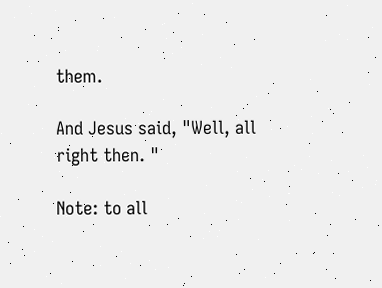them.

And Jesus said, "Well, all right then. "

Note: to all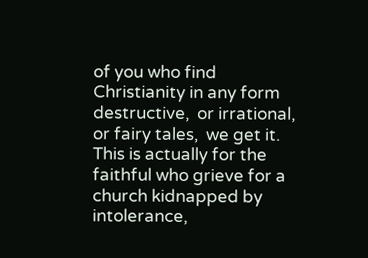of you who find  Christianity in any form destructive,  or irrational,  or fairy tales,  we get it.  This is actually for the faithful who grieve for a church kidnapped by intolerance,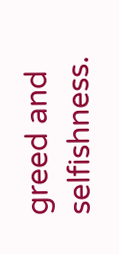greed and selfishness.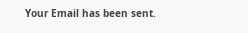Your Email has been sent.